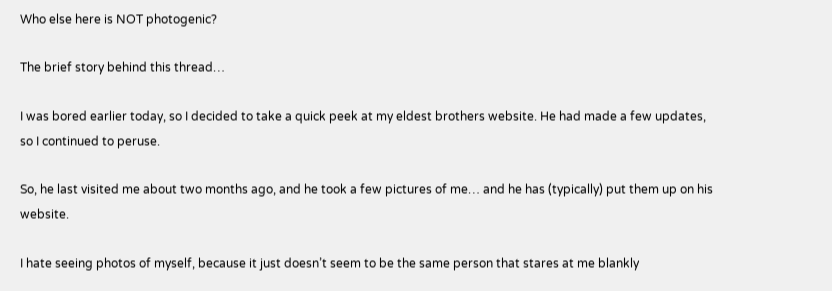Who else here is NOT photogenic?

The brief story behind this thread…

I was bored earlier today, so I decided to take a quick peek at my eldest brothers website. He had made a few updates, so I continued to peruse.

So, he last visited me about two months ago, and he took a few pictures of me… and he has (typically) put them up on his website.

I hate seeing photos of myself, because it just doesn’t seem to be the same person that stares at me blankly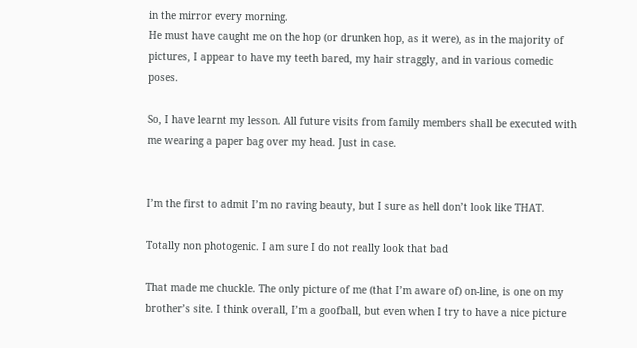in the mirror every morning.
He must have caught me on the hop (or drunken hop, as it were), as in the majority of pictures, I appear to have my teeth bared, my hair straggly, and in various comedic poses.

So, I have learnt my lesson. All future visits from family members shall be executed with me wearing a paper bag over my head. Just in case.


I’m the first to admit I’m no raving beauty, but I sure as hell don’t look like THAT.

Totally non photogenic. I am sure I do not really look that bad

That made me chuckle. The only picture of me (that I’m aware of) on-line, is one on my brother’s site. I think overall, I’m a goofball, but even when I try to have a nice picture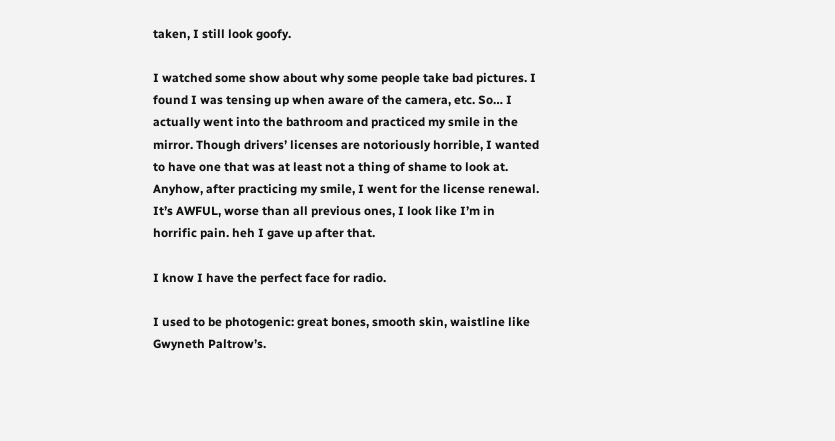taken, I still look goofy.

I watched some show about why some people take bad pictures. I found I was tensing up when aware of the camera, etc. So… I actually went into the bathroom and practiced my smile in the mirror. Though drivers’ licenses are notoriously horrible, I wanted to have one that was at least not a thing of shame to look at. Anyhow, after practicing my smile, I went for the license renewal. It’s AWFUL, worse than all previous ones, I look like I’m in horrific pain. heh I gave up after that.

I know I have the perfect face for radio.

I used to be photogenic: great bones, smooth skin, waistline like Gwyneth Paltrow’s.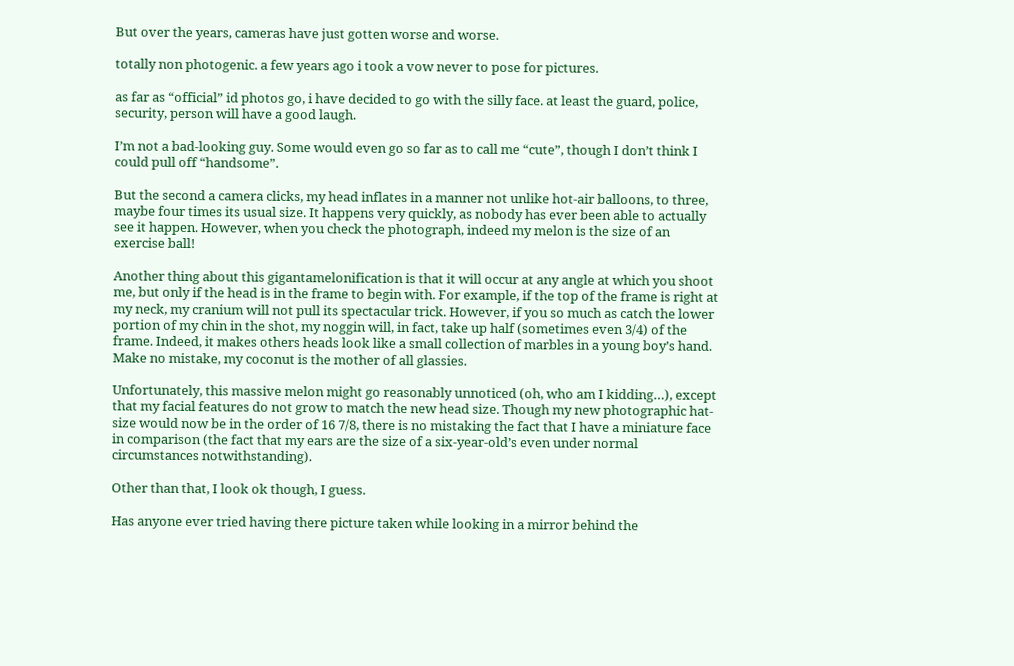But over the years, cameras have just gotten worse and worse.

totally non photogenic. a few years ago i took a vow never to pose for pictures.

as far as “official” id photos go, i have decided to go with the silly face. at least the guard, police, security, person will have a good laugh.

I’m not a bad-looking guy. Some would even go so far as to call me “cute”, though I don’t think I could pull off “handsome”.

But the second a camera clicks, my head inflates in a manner not unlike hot-air balloons, to three, maybe four times its usual size. It happens very quickly, as nobody has ever been able to actually see it happen. However, when you check the photograph, indeed my melon is the size of an exercise ball!

Another thing about this gigantamelonification is that it will occur at any angle at which you shoot me, but only if the head is in the frame to begin with. For example, if the top of the frame is right at my neck, my cranium will not pull its spectacular trick. However, if you so much as catch the lower portion of my chin in the shot, my noggin will, in fact, take up half (sometimes even 3/4) of the frame. Indeed, it makes others heads look like a small collection of marbles in a young boy’s hand. Make no mistake, my coconut is the mother of all glassies.

Unfortunately, this massive melon might go reasonably unnoticed (oh, who am I kidding…), except that my facial features do not grow to match the new head size. Though my new photographic hat-size would now be in the order of 16 7/8, there is no mistaking the fact that I have a miniature face in comparison (the fact that my ears are the size of a six-year-old’s even under normal circumstances notwithstanding).

Other than that, I look ok though, I guess.

Has anyone ever tried having there picture taken while looking in a mirror behind the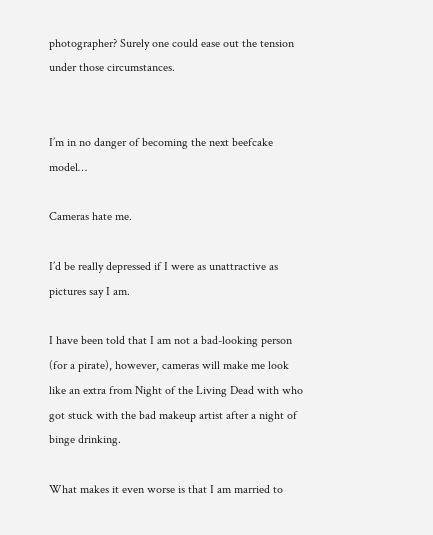photographer? Surely one could ease out the tension under those circumstances.


I’m in no danger of becoming the next beefcake model…

Cameras hate me.

I’d be really depressed if I were as unattractive as pictures say I am.

I have been told that I am not a bad-looking person (for a pirate), however, cameras will make me look like an extra from Night of the Living Dead with who got stuck with the bad makeup artist after a night of binge drinking.

What makes it even worse is that I am married to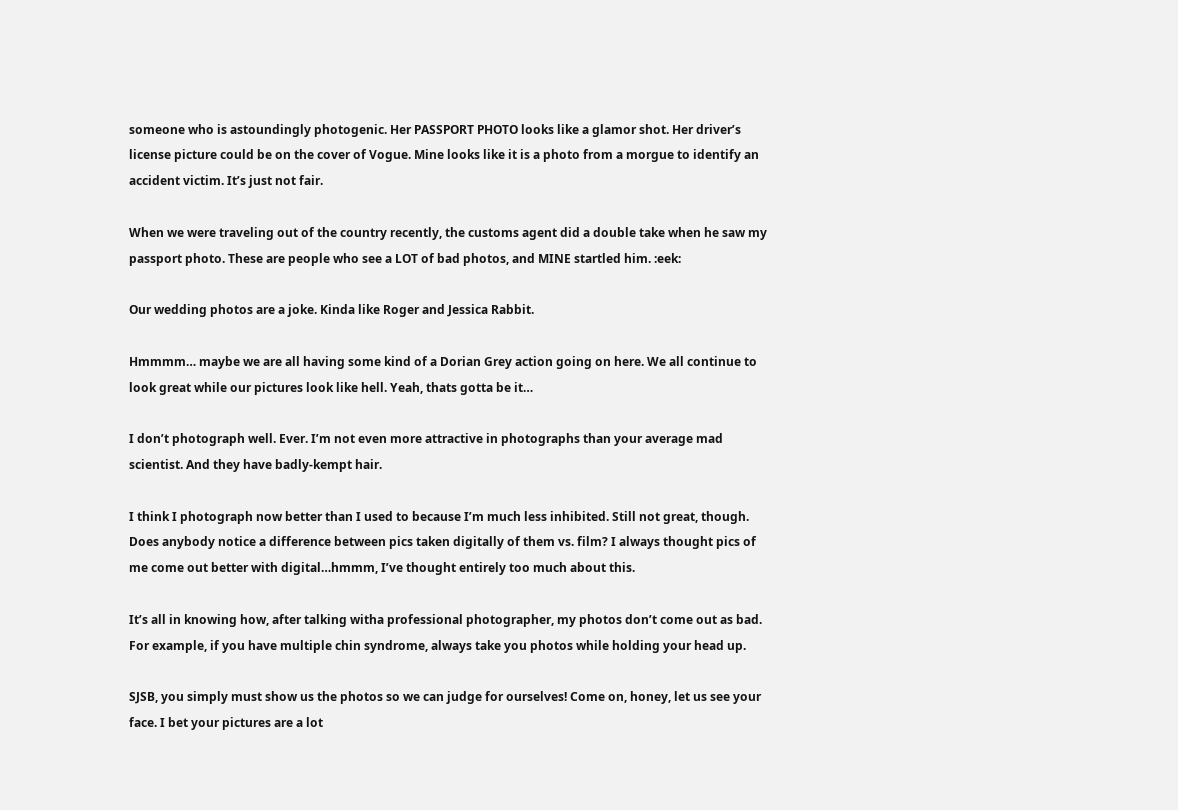someone who is astoundingly photogenic. Her PASSPORT PHOTO looks like a glamor shot. Her driver’s license picture could be on the cover of Vogue. Mine looks like it is a photo from a morgue to identify an accident victim. It’s just not fair.

When we were traveling out of the country recently, the customs agent did a double take when he saw my passport photo. These are people who see a LOT of bad photos, and MINE startled him. :eek:

Our wedding photos are a joke. Kinda like Roger and Jessica Rabbit.

Hmmmm… maybe we are all having some kind of a Dorian Grey action going on here. We all continue to look great while our pictures look like hell. Yeah, thats gotta be it…

I don’t photograph well. Ever. I’m not even more attractive in photographs than your average mad scientist. And they have badly-kempt hair.

I think I photograph now better than I used to because I’m much less inhibited. Still not great, though. Does anybody notice a difference between pics taken digitally of them vs. film? I always thought pics of me come out better with digital…hmmm, I’ve thought entirely too much about this.

It’s all in knowing how, after talking witha professional photographer, my photos don’t come out as bad. For example, if you have multiple chin syndrome, always take you photos while holding your head up.

SJSB, you simply must show us the photos so we can judge for ourselves! Come on, honey, let us see your face. I bet your pictures are a lot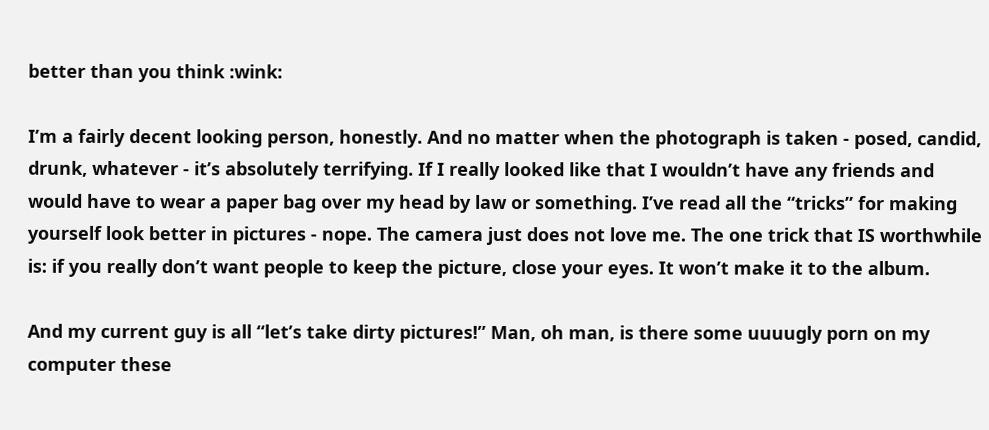better than you think :wink:

I’m a fairly decent looking person, honestly. And no matter when the photograph is taken - posed, candid, drunk, whatever - it’s absolutely terrifying. If I really looked like that I wouldn’t have any friends and would have to wear a paper bag over my head by law or something. I’ve read all the “tricks” for making yourself look better in pictures - nope. The camera just does not love me. The one trick that IS worthwhile is: if you really don’t want people to keep the picture, close your eyes. It won’t make it to the album.

And my current guy is all “let’s take dirty pictures!” Man, oh man, is there some uuuugly porn on my computer these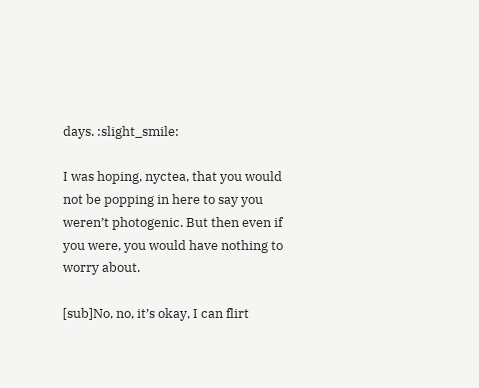days. :slight_smile:

I was hoping, nyctea, that you would not be popping in here to say you weren’t photogenic. But then even if you were, you would have nothing to worry about.

[sub]No, no, it’s okay, I can flirt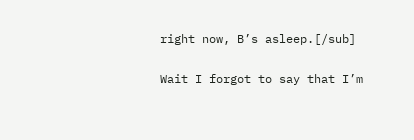right now, B’s asleep.[/sub]

Wait I forgot to say that I’m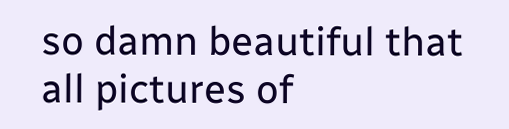so damn beautiful that all pictures of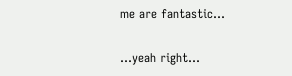me are fantastic…

…yeah right…